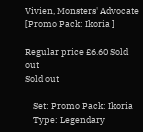Vivien, Monsters' Advocate
[Promo Pack: Ikoria ]

Regular price £6.60 Sold out
Sold out

    Set: Promo Pack: Ikoria
    Type: Legendary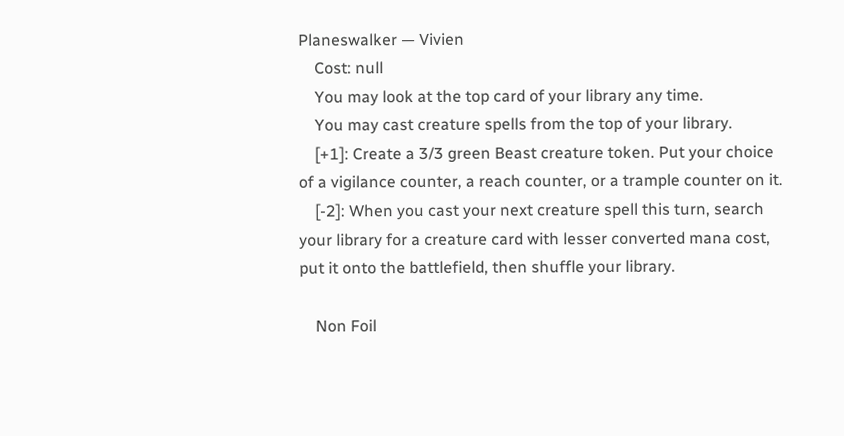Planeswalker — Vivien
    Cost: null
    You may look at the top card of your library any time.
    You may cast creature spells from the top of your library.
    [+1]: Create a 3/3 green Beast creature token. Put your choice of a vigilance counter, a reach counter, or a trample counter on it.
    [-2]: When you cast your next creature spell this turn, search your library for a creature card with lesser converted mana cost, put it onto the battlefield, then shuffle your library.

    Non Foil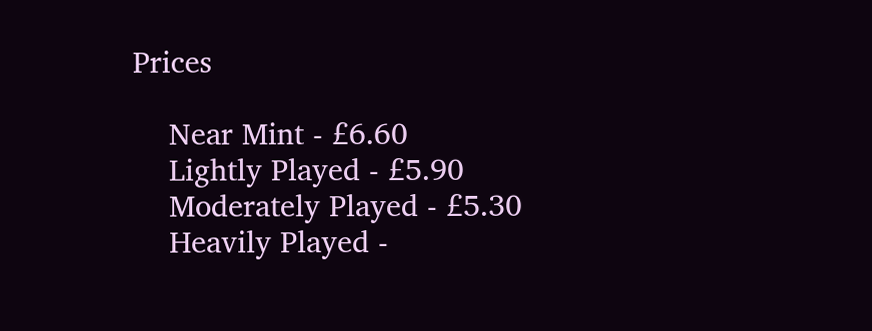Prices

    Near Mint - £6.60
    Lightly Played - £5.90
    Moderately Played - £5.30
    Heavily Played -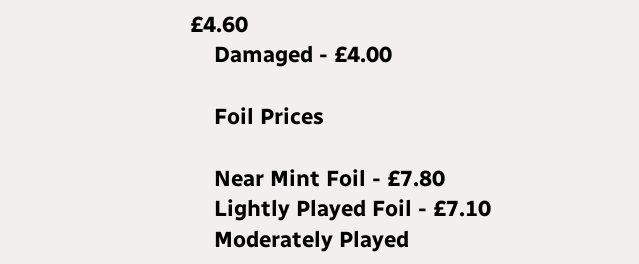£4.60
    Damaged - £4.00

    Foil Prices

    Near Mint Foil - £7.80
    Lightly Played Foil - £7.10
    Moderately Played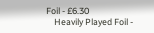Foil - £6.30
    Heavily Played Foil -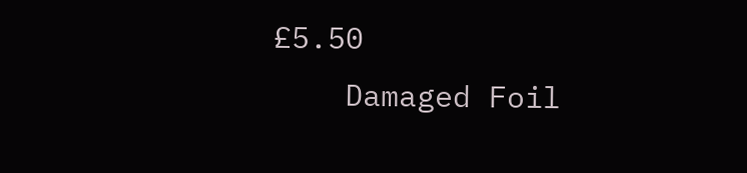£5.50
    Damaged Foil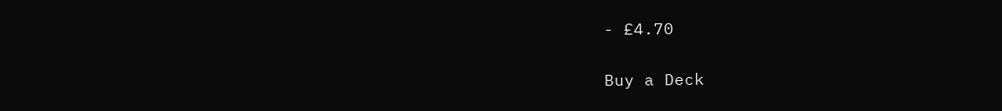- £4.70

Buy a Deck